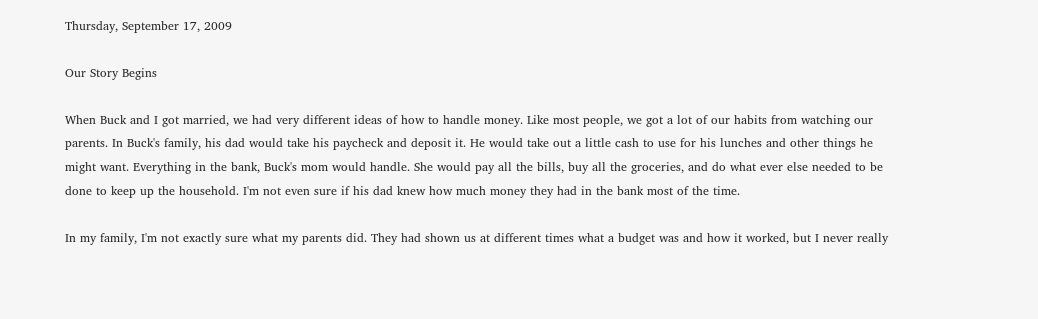Thursday, September 17, 2009

Our Story Begins

When Buck and I got married, we had very different ideas of how to handle money. Like most people, we got a lot of our habits from watching our parents. In Buck's family, his dad would take his paycheck and deposit it. He would take out a little cash to use for his lunches and other things he might want. Everything in the bank, Buck's mom would handle. She would pay all the bills, buy all the groceries, and do what ever else needed to be done to keep up the household. I'm not even sure if his dad knew how much money they had in the bank most of the time.

In my family, I'm not exactly sure what my parents did. They had shown us at different times what a budget was and how it worked, but I never really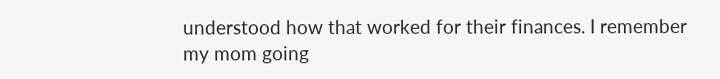understood how that worked for their finances. I remember my mom going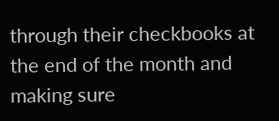through their checkbooks at the end of the month and making sure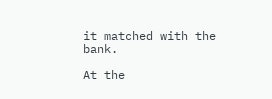it matched with the bank.

At the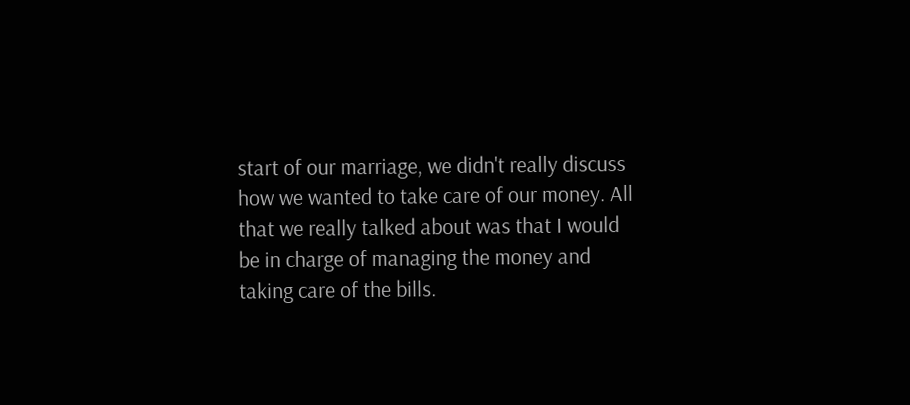start of our marriage, we didn't really discuss how we wanted to take care of our money. All that we really talked about was that I would be in charge of managing the money and taking care of the bills.